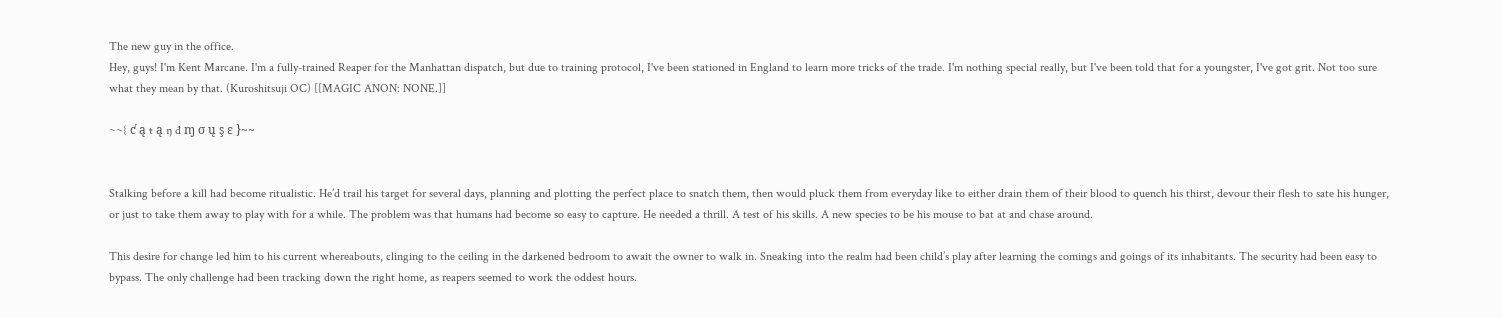The new guy in the office.
Hey, guys! I'm Kent Marcane. I'm a fully-trained Reaper for the Manhattan dispatch, but due to training protocol, I've been stationed in England to learn more tricks of the trade. I'm nothing special really, but I've been told that for a youngster, I've got grit. Not too sure what they mean by that. (Kuroshitsuji OC) [[MAGIC ANON: NONE.]]

~~{ ƈ ą ŧ ą ŋ đ ɱ σ ų ş ε }~~


Stalking before a kill had become ritualistic. He’d trail his target for several days, planning and plotting the perfect place to snatch them, then would pluck them from everyday like to either drain them of their blood to quench his thirst, devour their flesh to sate his hunger, or just to take them away to play with for a while. The problem was that humans had become so easy to capture. He needed a thrill. A test of his skills. A new species to be his mouse to bat at and chase around.

This desire for change led him to his current whereabouts, clinging to the ceiling in the darkened bedroom to await the owner to walk in. Sneaking into the realm had been child’s play after learning the comings and goings of its inhabitants. The security had been easy to bypass. The only challenge had been tracking down the right home, as reapers seemed to work the oddest hours.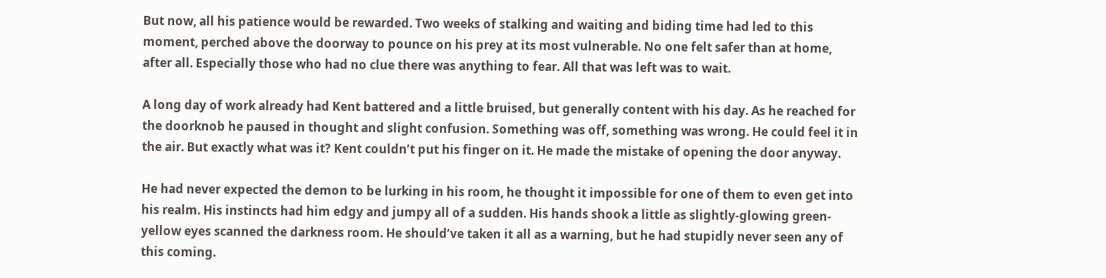But now, all his patience would be rewarded. Two weeks of stalking and waiting and biding time had led to this moment, perched above the doorway to pounce on his prey at its most vulnerable. No one felt safer than at home, after all. Especially those who had no clue there was anything to fear. All that was left was to wait.

A long day of work already had Kent battered and a little bruised, but generally content with his day. As he reached for the doorknob he paused in thought and slight confusion. Something was off, something was wrong. He could feel it in the air. But exactly what was it? Kent couldn’t put his finger on it. He made the mistake of opening the door anyway.

He had never expected the demon to be lurking in his room, he thought it impossible for one of them to even get into his realm. His instincts had him edgy and jumpy all of a sudden. His hands shook a little as slightly-glowing green-yellow eyes scanned the darkness room. He should’ve taken it all as a warning, but he had stupidly never seen any of this coming.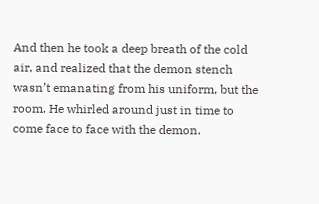And then he took a deep breath of the cold air, and realized that the demon stench wasn’t emanating from his uniform, but the room. He whirled around just in time to come face to face with the demon.